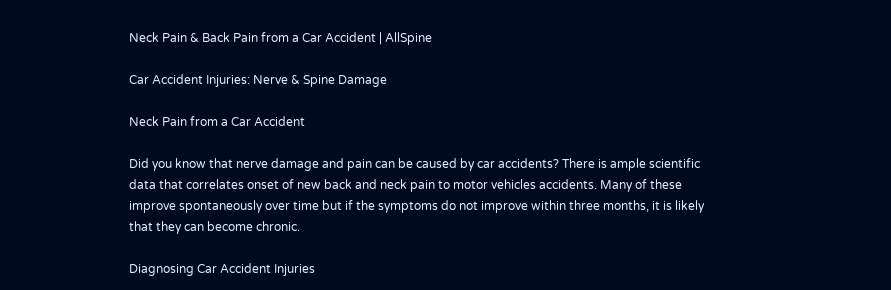Neck Pain & Back Pain from a Car Accident | AllSpine

Car Accident Injuries: Nerve & Spine Damage

Neck Pain from a Car Accident

Did you know that nerve damage and pain can be caused by car accidents? There is ample scientific data that correlates onset of new back and neck pain to motor vehicles accidents. Many of these improve spontaneously over time but if the symptoms do not improve within three months, it is likely that they can become chronic.

Diagnosing Car Accident Injuries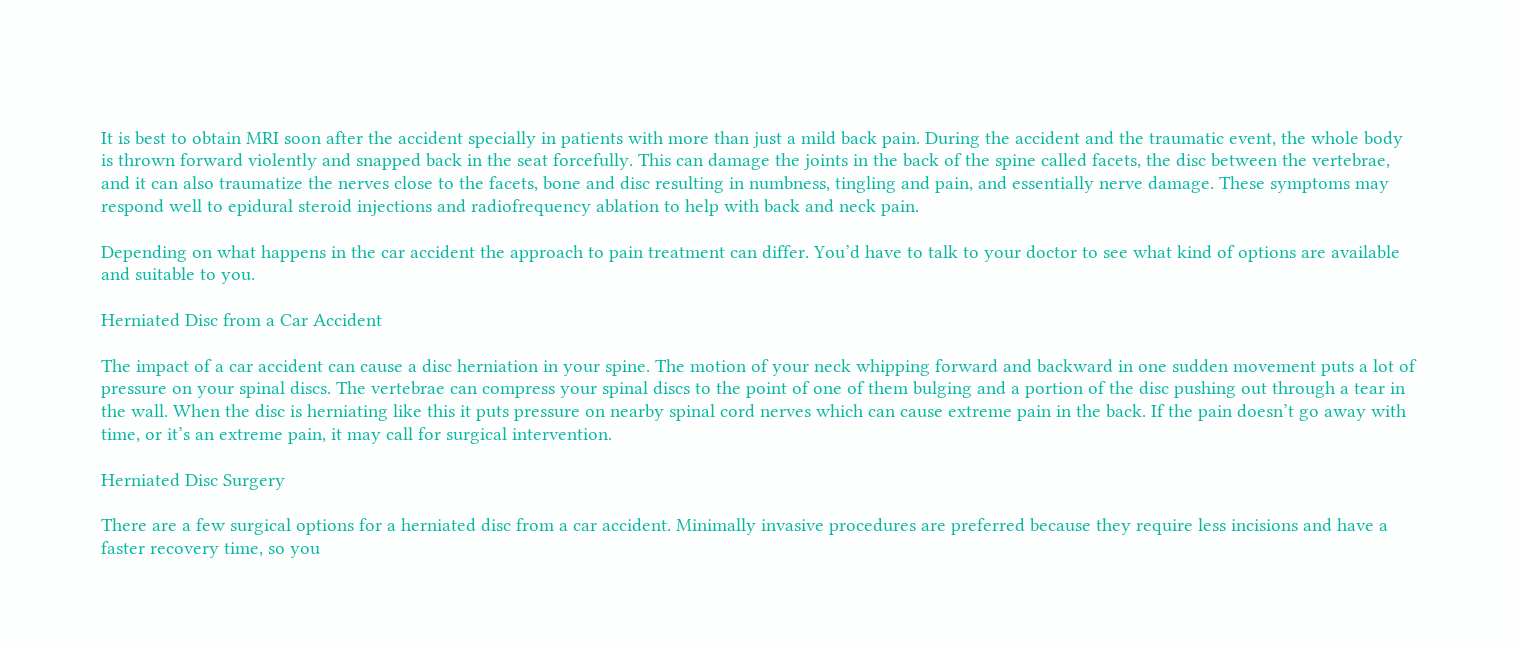It is best to obtain MRI soon after the accident specially in patients with more than just a mild back pain. During the accident and the traumatic event, the whole body is thrown forward violently and snapped back in the seat forcefully. This can damage the joints in the back of the spine called facets, the disc between the vertebrae, and it can also traumatize the nerves close to the facets, bone and disc resulting in numbness, tingling and pain, and essentially nerve damage. These symptoms may respond well to epidural steroid injections and radiofrequency ablation to help with back and neck pain.

Depending on what happens in the car accident the approach to pain treatment can differ. You’d have to talk to your doctor to see what kind of options are available and suitable to you.

Herniated Disc from a Car Accident

The impact of a car accident can cause a disc herniation in your spine. The motion of your neck whipping forward and backward in one sudden movement puts a lot of pressure on your spinal discs. The vertebrae can compress your spinal discs to the point of one of them bulging and a portion of the disc pushing out through a tear in the wall. When the disc is herniating like this it puts pressure on nearby spinal cord nerves which can cause extreme pain in the back. If the pain doesn’t go away with time, or it’s an extreme pain, it may call for surgical intervention.

Herniated Disc Surgery

There are a few surgical options for a herniated disc from a car accident. Minimally invasive procedures are preferred because they require less incisions and have a faster recovery time, so you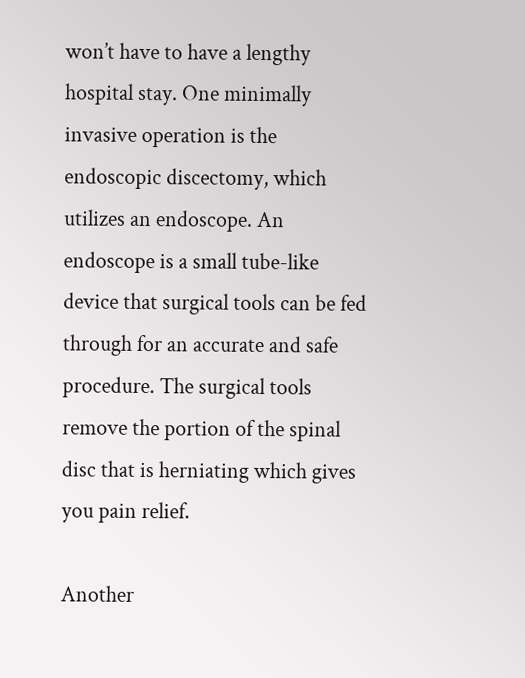won’t have to have a lengthy hospital stay. One minimally invasive operation is the endoscopic discectomy, which utilizes an endoscope. An endoscope is a small tube-like device that surgical tools can be fed through for an accurate and safe procedure. The surgical tools remove the portion of the spinal disc that is herniating which gives you pain relief.

Another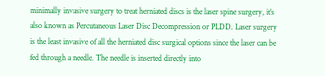minimally invasive surgery to treat herniated discs is the laser spine surgery, it’s also known as Percutaneous Laser Disc Decompression or PLDD. Laser surgery is the least invasive of all the herniated disc surgical options since the laser can be fed through a needle. The needle is inserted directly into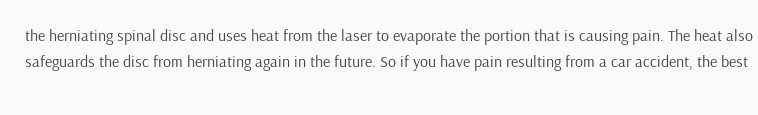the herniating spinal disc and uses heat from the laser to evaporate the portion that is causing pain. The heat also safeguards the disc from herniating again in the future. So if you have pain resulting from a car accident, the best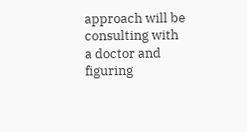approach will be consulting with a doctor and figuring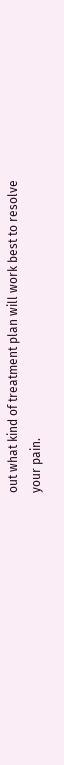out what kind of treatment plan will work best to resolve your pain.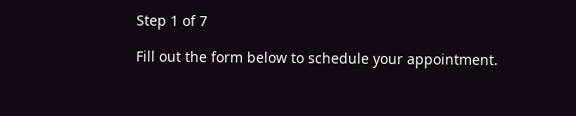Step 1 of 7

Fill out the form below to schedule your appointment.